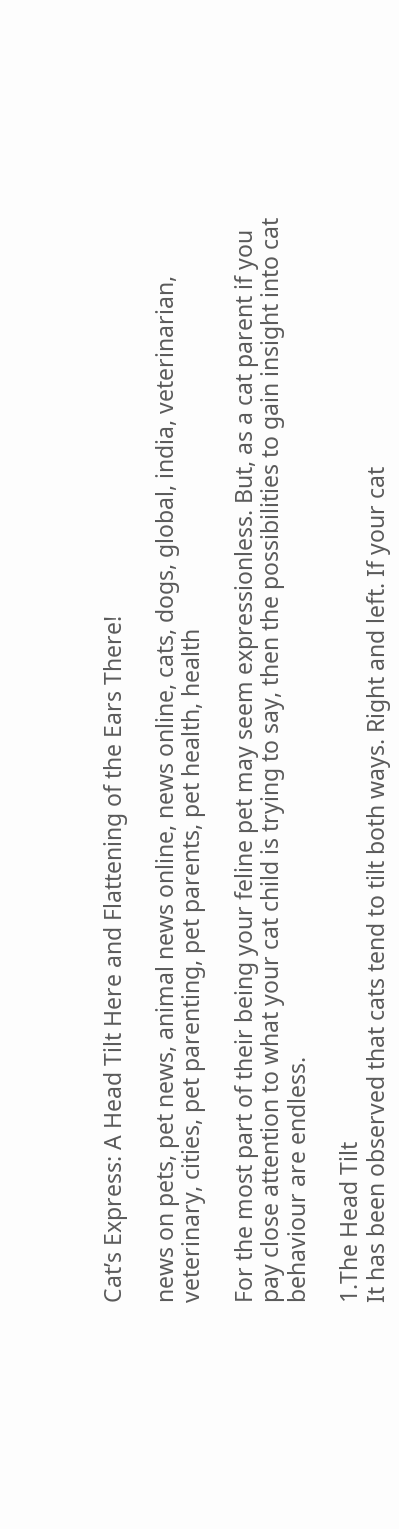Cat’s Express: A Head Tilt Here and Flattening of the Ears There!

news on pets, pet news, animal news online, news online, cats, dogs, global, india, veterinarian, veterinary, cities, pet parenting, pet parents, pet health, health

For the most part of their being your feline pet may seem expressionless. But, as a cat parent if you pay close attention to what your cat child is trying to say, then the possibilities to gain insight into cat behaviour are endless.

1.The Head Tilt
It has been observed that cats tend to tilt both ways. Right and left. If your cat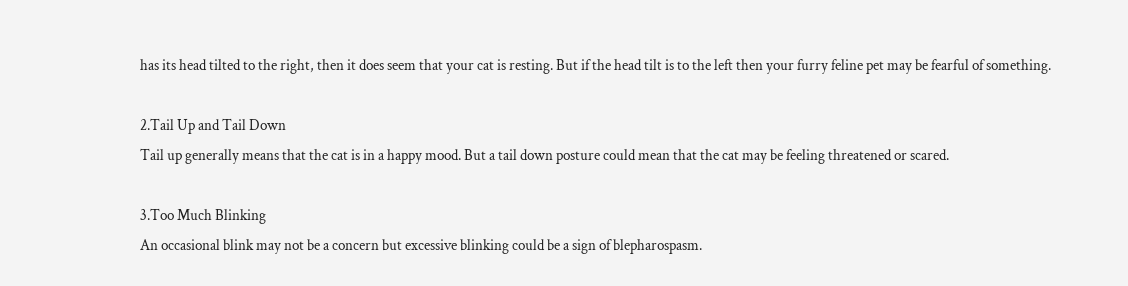has its head tilted to the right, then it does seem that your cat is resting. But if the head tilt is to the left then your furry feline pet may be fearful of something.

2.Tail Up and Tail Down
Tail up generally means that the cat is in a happy mood. But a tail down posture could mean that the cat may be feeling threatened or scared.

3.Too Much Blinking
An occasional blink may not be a concern but excessive blinking could be a sign of blepharospasm.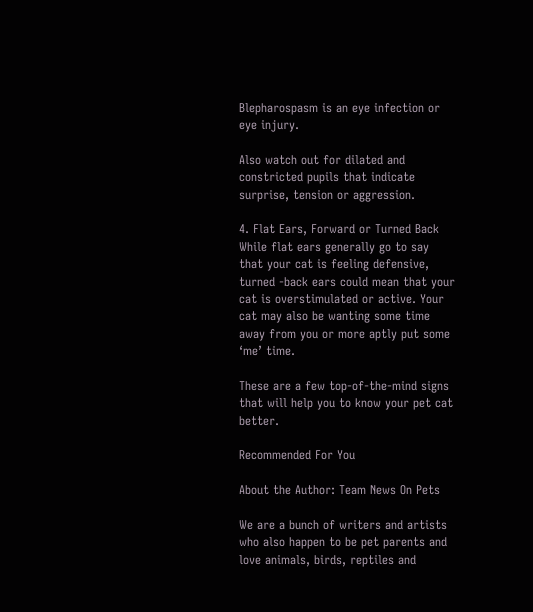Blepharospasm is an eye infection or eye injury.

Also watch out for dilated and constricted pupils that indicate surprise, tension or aggression.

4. Flat Ears, Forward or Turned Back
While flat ears generally go to say that your cat is feeling defensive, turned -back ears could mean that your cat is overstimulated or active. Your cat may also be wanting some time away from you or more aptly put some ‘me’ time.

These are a few top-of-the-mind signs that will help you to know your pet cat better.

Recommended For You

About the Author: Team News On Pets

We are a bunch of writers and artists who also happen to be pet parents and love animals, birds, reptiles and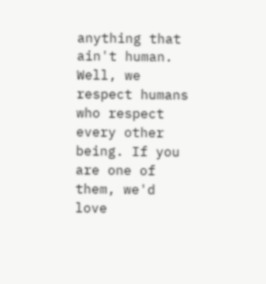anything that ain't human. Well, we respect humans who respect every other being. If you are one of them, we'd love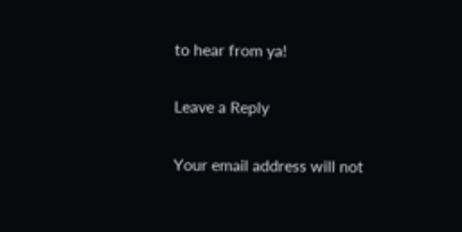to hear from ya!

Leave a Reply

Your email address will not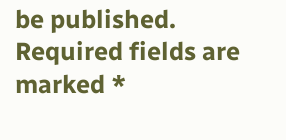be published. Required fields are marked *